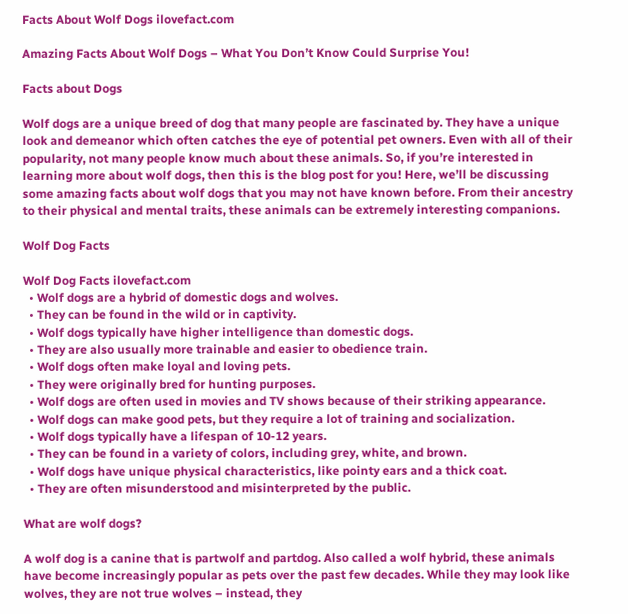Facts About Wolf Dogs ilovefact.com

Amazing Facts About Wolf Dogs – What You Don’t Know Could Surprise You!

Facts about Dogs

Wolf dogs are a unique breed of dog that many people are fascinated by. They have a unique look and demeanor which often catches the eye of potential pet owners. Even with all of their popularity, not many people know much about these animals. So, if you’re interested in learning more about wolf dogs, then this is the blog post for you! Here, we’ll be discussing some amazing facts about wolf dogs that you may not have known before. From their ancestry to their physical and mental traits, these animals can be extremely interesting companions.

Wolf Dog Facts

Wolf Dog Facts ilovefact.com
  • Wolf dogs are a hybrid of domestic dogs and wolves.
  • They can be found in the wild or in captivity.
  • Wolf dogs typically have higher intelligence than domestic dogs.
  • They are also usually more trainable and easier to obedience train.
  • Wolf dogs often make loyal and loving pets.
  • They were originally bred for hunting purposes.
  • Wolf dogs are often used in movies and TV shows because of their striking appearance.
  • Wolf dogs can make good pets, but they require a lot of training and socialization.
  • Wolf dogs typically have a lifespan of 10-12 years.
  • They can be found in a variety of colors, including grey, white, and brown.
  • Wolf dogs have unique physical characteristics, like pointy ears and a thick coat.
  • They are often misunderstood and misinterpreted by the public.

What are wolf dogs?

A wolf dog is a canine that is partwolf and partdog. Also called a wolf hybrid, these animals have become increasingly popular as pets over the past few decades. While they may look like wolves, they are not true wolves – instead, they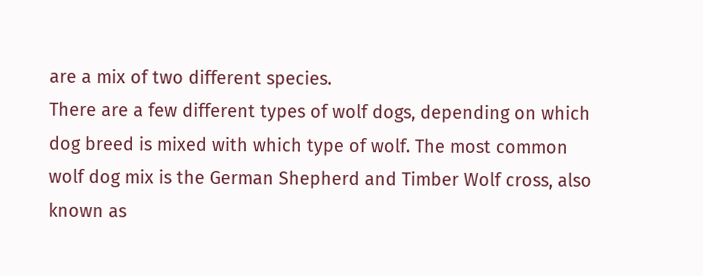are a mix of two different species.
There are a few different types of wolf dogs, depending on which dog breed is mixed with which type of wolf. The most common wolf dog mix is the German Shepherd and Timber Wolf cross, also known as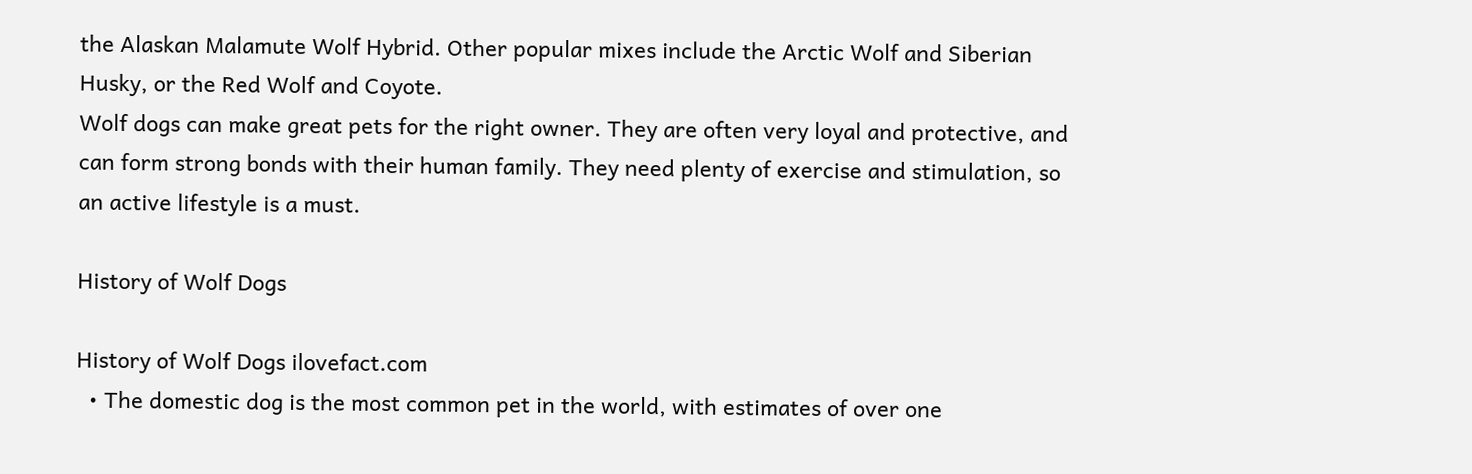the Alaskan Malamute Wolf Hybrid. Other popular mixes include the Arctic Wolf and Siberian Husky, or the Red Wolf and Coyote.
Wolf dogs can make great pets for the right owner. They are often very loyal and protective, and can form strong bonds with their human family. They need plenty of exercise and stimulation, so an active lifestyle is a must.

History of Wolf Dogs

History of Wolf Dogs ilovefact.com
  • The domestic dog is the most common pet in the world, with estimates of over one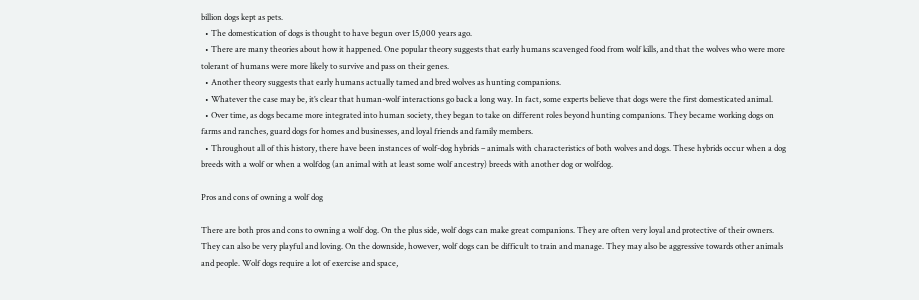billion dogs kept as pets.
  • The domestication of dogs is thought to have begun over 15,000 years ago.
  • There are many theories about how it happened. One popular theory suggests that early humans scavenged food from wolf kills, and that the wolves who were more tolerant of humans were more likely to survive and pass on their genes.
  • Another theory suggests that early humans actually tamed and bred wolves as hunting companions.
  • Whatever the case may be, it’s clear that human-wolf interactions go back a long way. In fact, some experts believe that dogs were the first domesticated animal.
  • Over time, as dogs became more integrated into human society, they began to take on different roles beyond hunting companions. They became working dogs on farms and ranches, guard dogs for homes and businesses, and loyal friends and family members.
  • Throughout all of this history, there have been instances of wolf-dog hybrids – animals with characteristics of both wolves and dogs. These hybrids occur when a dog breeds with a wolf or when a wolfdog (an animal with at least some wolf ancestry) breeds with another dog or wolfdog.

Pros and cons of owning a wolf dog

There are both pros and cons to owning a wolf dog. On the plus side, wolf dogs can make great companions. They are often very loyal and protective of their owners. They can also be very playful and loving. On the downside, however, wolf dogs can be difficult to train and manage. They may also be aggressive towards other animals and people. Wolf dogs require a lot of exercise and space,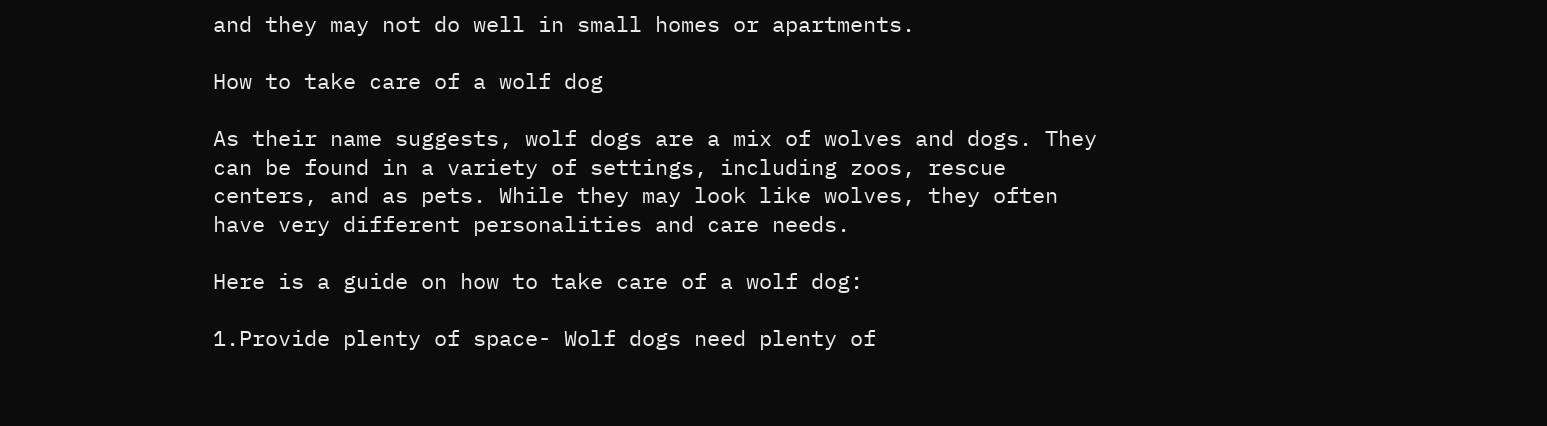and they may not do well in small homes or apartments.

How to take care of a wolf dog

As their name suggests, wolf dogs are a mix of wolves and dogs. They can be found in a variety of settings, including zoos, rescue centers, and as pets. While they may look like wolves, they often have very different personalities and care needs.

Here is a guide on how to take care of a wolf dog:

1.Provide plenty of space- Wolf dogs need plenty of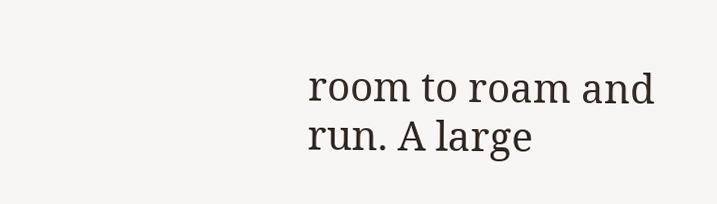room to roam and run. A large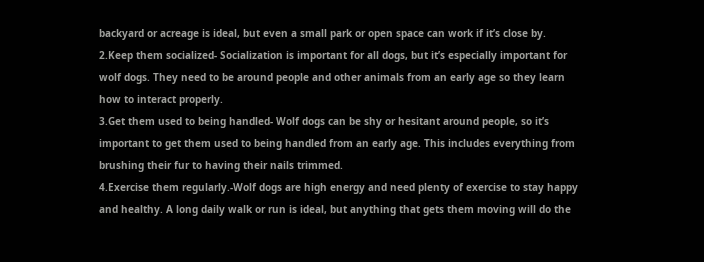backyard or acreage is ideal, but even a small park or open space can work if it’s close by.
2.Keep them socialized- Socialization is important for all dogs, but it’s especially important for wolf dogs. They need to be around people and other animals from an early age so they learn how to interact properly.
3.Get them used to being handled- Wolf dogs can be shy or hesitant around people, so it’s important to get them used to being handled from an early age. This includes everything from brushing their fur to having their nails trimmed.
4.Exercise them regularly.-Wolf dogs are high energy and need plenty of exercise to stay happy and healthy. A long daily walk or run is ideal, but anything that gets them moving will do the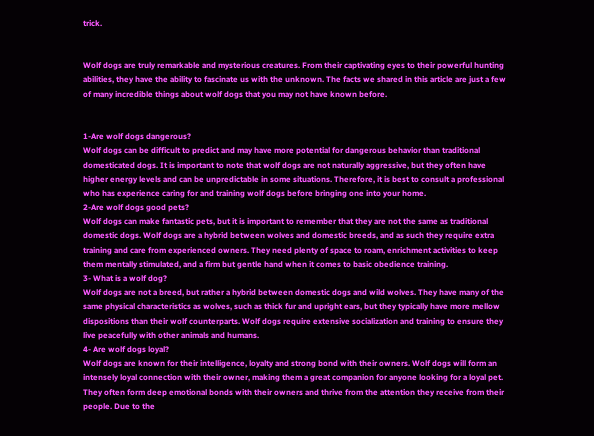trick.


Wolf dogs are truly remarkable and mysterious creatures. From their captivating eyes to their powerful hunting abilities, they have the ability to fascinate us with the unknown. The facts we shared in this article are just a few of many incredible things about wolf dogs that you may not have known before.


1-Are wolf dogs dangerous?
Wolf dogs can be difficult to predict and may have more potential for dangerous behavior than traditional domesticated dogs. It is important to note that wolf dogs are not naturally aggressive, but they often have higher energy levels and can be unpredictable in some situations. Therefore, it is best to consult a professional who has experience caring for and training wolf dogs before bringing one into your home.
2-Are wolf dogs good pets?
Wolf dogs can make fantastic pets, but it is important to remember that they are not the same as traditional domestic dogs. Wolf dogs are a hybrid between wolves and domestic breeds, and as such they require extra training and care from experienced owners. They need plenty of space to roam, enrichment activities to keep them mentally stimulated, and a firm but gentle hand when it comes to basic obedience training.
3- What is a wolf dog?
Wolf dogs are not a breed, but rather a hybrid between domestic dogs and wild wolves. They have many of the same physical characteristics as wolves, such as thick fur and upright ears, but they typically have more mellow dispositions than their wolf counterparts. Wolf dogs require extensive socialization and training to ensure they live peacefully with other animals and humans.
4- Are wolf dogs loyal?
Wolf dogs are known for their intelligence, loyalty and strong bond with their owners. Wolf dogs will form an intensely loyal connection with their owner, making them a great companion for anyone looking for a loyal pet. They often form deep emotional bonds with their owners and thrive from the attention they receive from their people. Due to the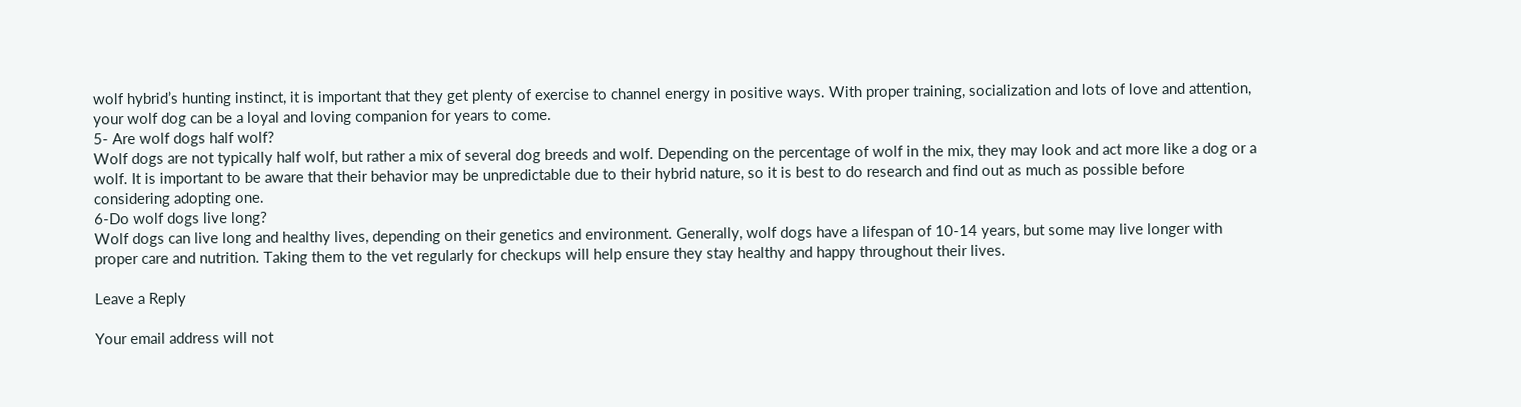wolf hybrid’s hunting instinct, it is important that they get plenty of exercise to channel energy in positive ways. With proper training, socialization and lots of love and attention, your wolf dog can be a loyal and loving companion for years to come.
5- Are wolf dogs half wolf?
Wolf dogs are not typically half wolf, but rather a mix of several dog breeds and wolf. Depending on the percentage of wolf in the mix, they may look and act more like a dog or a wolf. It is important to be aware that their behavior may be unpredictable due to their hybrid nature, so it is best to do research and find out as much as possible before considering adopting one.
6-Do wolf dogs live long?
Wolf dogs can live long and healthy lives, depending on their genetics and environment. Generally, wolf dogs have a lifespan of 10-14 years, but some may live longer with proper care and nutrition. Taking them to the vet regularly for checkups will help ensure they stay healthy and happy throughout their lives.

Leave a Reply

Your email address will not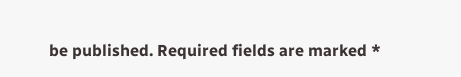be published. Required fields are marked *